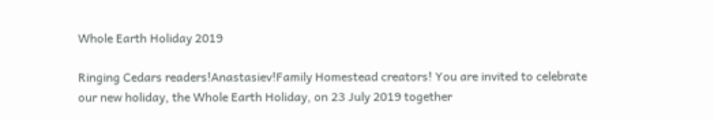Whole Earth Holiday 2019

Ringing Cedars readers!Anastasiev!Family Homestead creators! You are invited to celebrate our new holiday, the Whole Earth Holiday, on 23 July 2019 together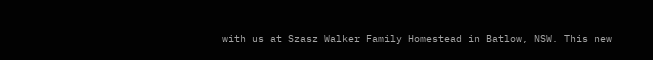with us at Szasz Walker Family Homestead in Batlow, NSW. This new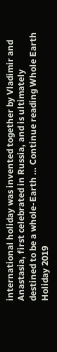international holiday was invented together by Vladimir and Anastasia, first celebrated in Russia, and is ultimately destined to be a whole-Earth … Continue reading Whole Earth Holiday 2019